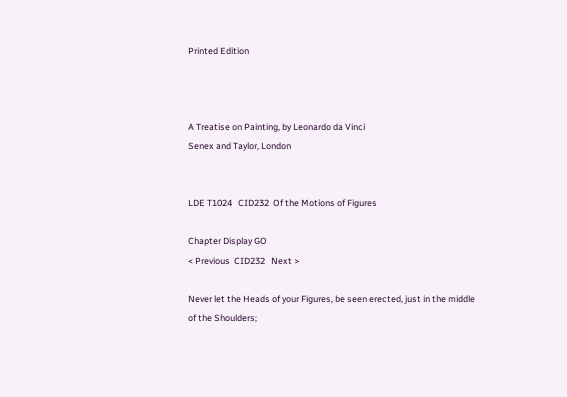Printed Edition



A Treatise on Painting, by Leonardo da Vinci
Senex and Taylor, London


LDE T1024   CID232  Of the Motions of Figures

Chapter Display GO
< Previous  CID232   Next >

Never let the Heads of your Figures, be seen erected, just in the middle of the Shoulders;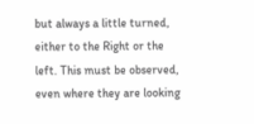but always a little turned, either to the Right or the left. This must be observed, even where they are looking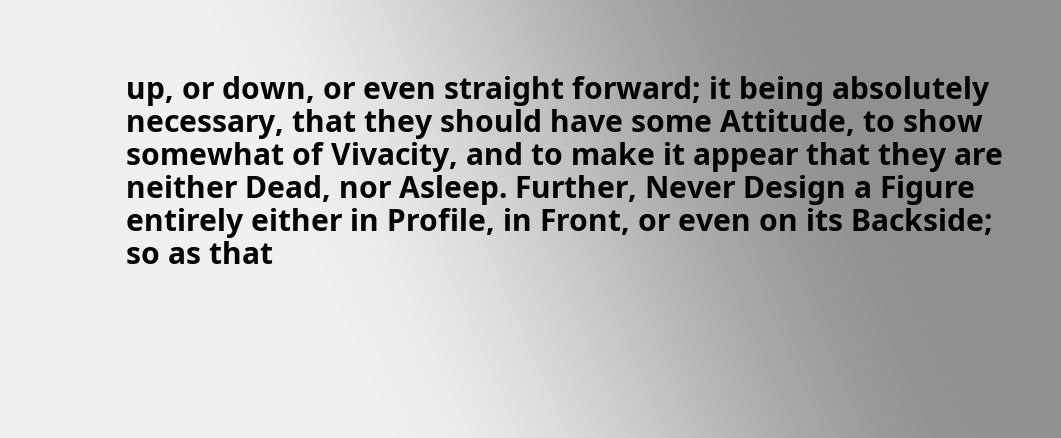up, or down, or even straight forward; it being absolutely necessary, that they should have some Attitude, to show somewhat of Vivacity, and to make it appear that they are neither Dead, nor Asleep. Further, Never Design a Figure entirely either in Profile, in Front, or even on its Backside; so as that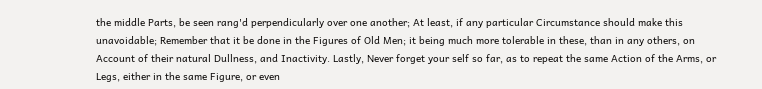the middle Parts, be seen rang'd perpendicularly over one another; At least, if any particular Circumstance should make this unavoidable; Remember that it be done in the Figures of Old Men; it being much more tolerable in these, than in any others, on Account of their natural Dullness, and Inactivity. Lastly, Never forget your self so far, as to repeat the same Action of the Arms, or Legs, either in the same Figure, or even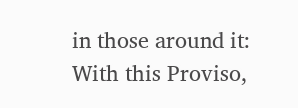in those around it: With this Proviso,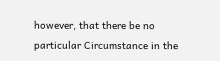however, that there be no particular Circumstance in the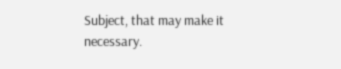Subject, that may make it necessary.